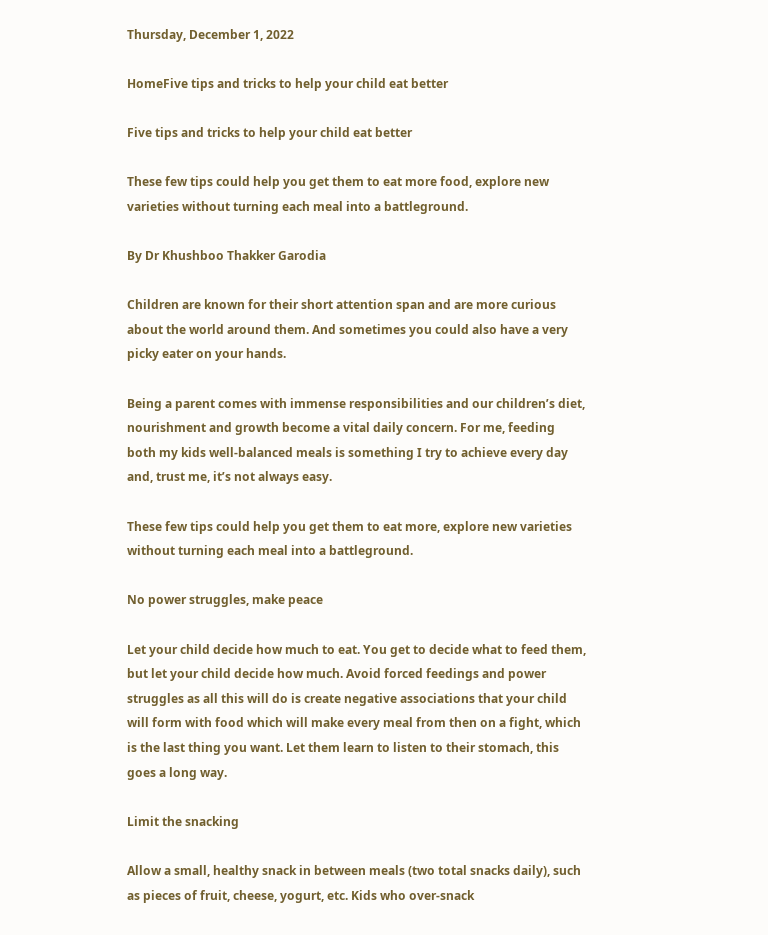Thursday, December 1, 2022

HomeFive tips and tricks to help your child eat better

Five tips and tricks to help your child eat better

These few tips could help you get them to eat more food, explore new varieties without turning each meal into a battleground.

By Dr Khushboo Thakker Garodia

Children are known for their short attention span and are more curious about the world around them. And sometimes you could also have a very picky eater on your hands.

Being a parent comes with immense responsibilities and our children’s diet, nourishment and growth become a vital daily concern. For me, feeding both my kids well-balanced meals is something I try to achieve every day and, trust me, it’s not always easy.

These few tips could help you get them to eat more, explore new varieties without turning each meal into a battleground.

No power struggles, make peace

Let your child decide how much to eat. You get to decide what to feed them, but let your child decide how much. Avoid forced feedings and power struggles as all this will do is create negative associations that your child will form with food which will make every meal from then on a fight, which is the last thing you want. Let them learn to listen to their stomach, this goes a long way.

Limit the snacking

Allow a small, healthy snack in between meals (two total snacks daily), such as pieces of fruit, cheese, yogurt, etc. Kids who over-snack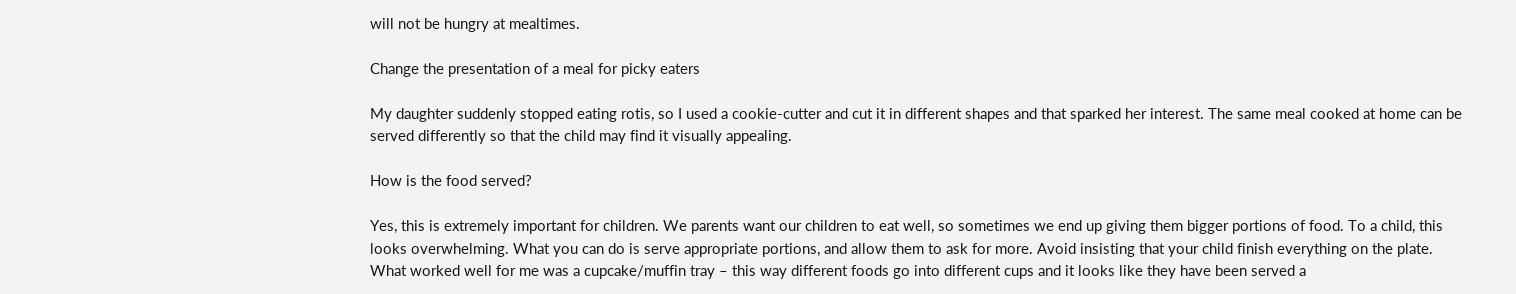will not be hungry at mealtimes.

Change the presentation of a meal for picky eaters

My daughter suddenly stopped eating rotis, so I used a cookie-cutter and cut it in different shapes and that sparked her interest. The same meal cooked at home can be served differently so that the child may find it visually appealing.

How is the food served?

Yes, this is extremely important for children. We parents want our children to eat well, so sometimes we end up giving them bigger portions of food. To a child, this looks overwhelming. What you can do is serve appropriate portions, and allow them to ask for more. Avoid insisting that your child finish everything on the plate. What worked well for me was a cupcake/muffin tray – this way different foods go into different cups and it looks like they have been served a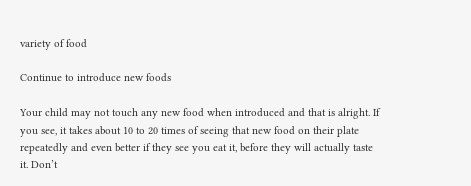variety of food

Continue to introduce new foods

Your child may not touch any new food when introduced and that is alright. If you see, it takes about 10 to 20 times of seeing that new food on their plate repeatedly and even better if they see you eat it, before they will actually taste it. Don’t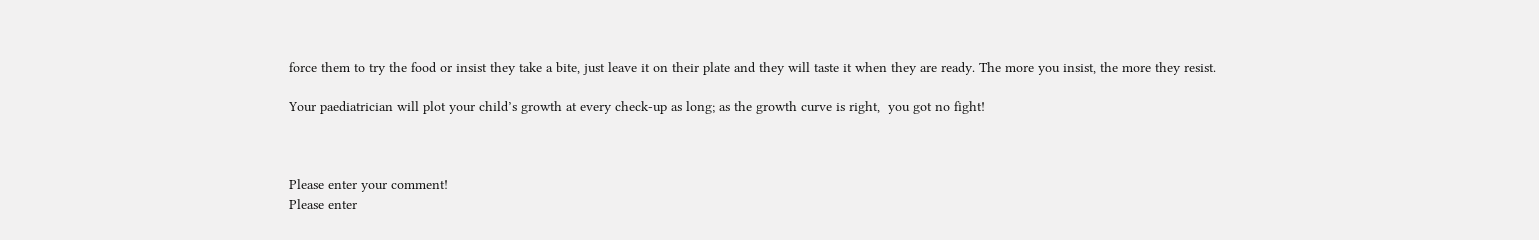force them to try the food or insist they take a bite, just leave it on their plate and they will taste it when they are ready. The more you insist, the more they resist.

Your paediatrician will plot your child’s growth at every check-up as long; as the growth curve is right,  you got no fight!



Please enter your comment!
Please enter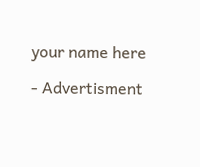your name here

- Advertisment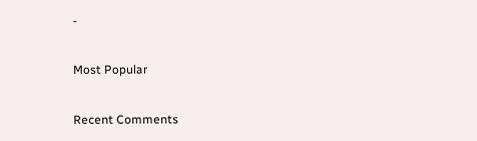-

Most Popular

Recent Comments